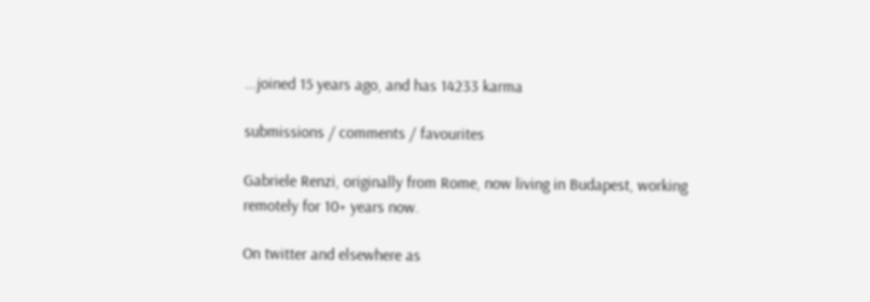...joined 15 years ago, and has 14233 karma

submissions / comments / favourites

Gabriele Renzi, originally from Rome, now living in Budapest, working remotely for 10+ years now.

On twitter and elsewhere as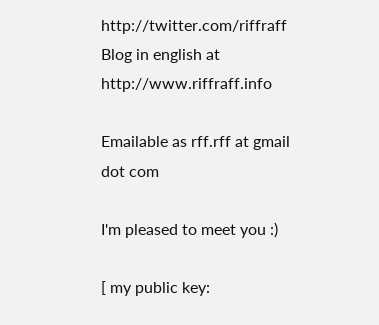http://twitter.com/riffraff Blog in english at http://www.riffraff.info

Emailable as rff.rff at gmail dot com

I'm pleased to meet you :)

[ my public key: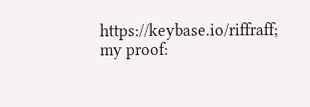https://keybase.io/riffraff; my proof: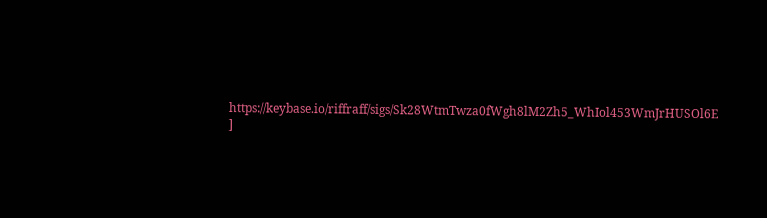https://keybase.io/riffraff/sigs/Sk28WtmTwza0fWgh8lM2Zh5_WhIol453WmJrHUSOl6E ]